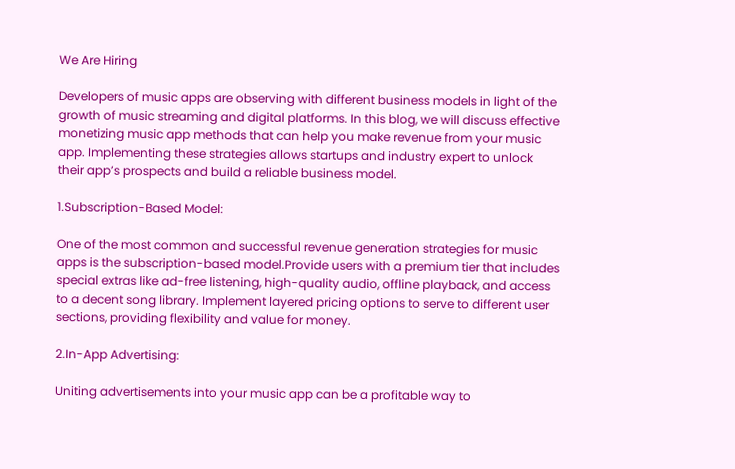We Are Hiring

Developers of music apps are observing with different business models in light of the growth of music streaming and digital platforms. In this blog, we will discuss effective monetizing music app methods that can help you make revenue from your music app. Implementing these strategies allows startups and industry expert to unlock their app’s prospects and build a reliable business model.

1.Subscription-Based Model:

One of the most common and successful revenue generation strategies for music apps is the subscription-based model.Provide users with a premium tier that includes special extras like ad-free listening, high-quality audio, offline playback, and access to a decent song library. Implement layered pricing options to serve to different user sections, providing flexibility and value for money.

2.In-App Advertising:

Uniting advertisements into your music app can be a profitable way to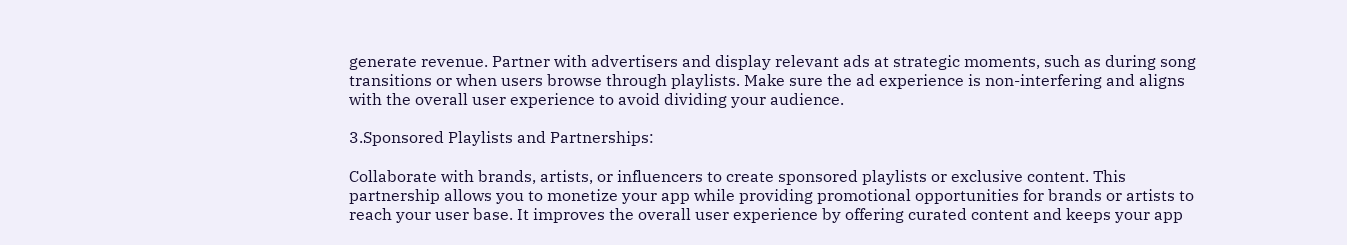generate revenue. Partner with advertisers and display relevant ads at strategic moments, such as during song transitions or when users browse through playlists. Make sure the ad experience is non-interfering and aligns with the overall user experience to avoid dividing your audience.

3.Sponsored Playlists and Partnerships:

Collaborate with brands, artists, or influencers to create sponsored playlists or exclusive content. This partnership allows you to monetize your app while providing promotional opportunities for brands or artists to reach your user base. It improves the overall user experience by offering curated content and keeps your app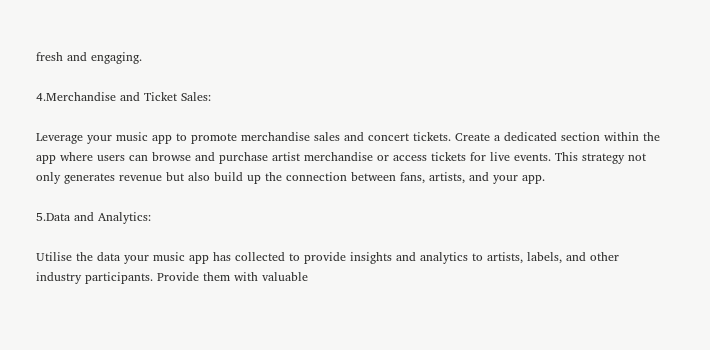fresh and engaging.

4.Merchandise and Ticket Sales:

Leverage your music app to promote merchandise sales and concert tickets. Create a dedicated section within the app where users can browse and purchase artist merchandise or access tickets for live events. This strategy not only generates revenue but also build up the connection between fans, artists, and your app.

5.Data and Analytics:

Utilise the data your music app has collected to provide insights and analytics to artists, labels, and other industry participants. Provide them with valuable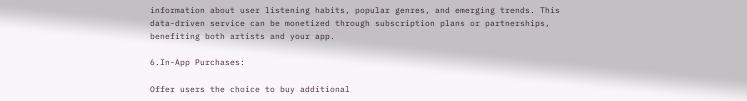information about user listening habits, popular genres, and emerging trends. This data-driven service can be monetized through subscription plans or partnerships, benefiting both artists and your app.

6.In-App Purchases:

Offer users the choice to buy additional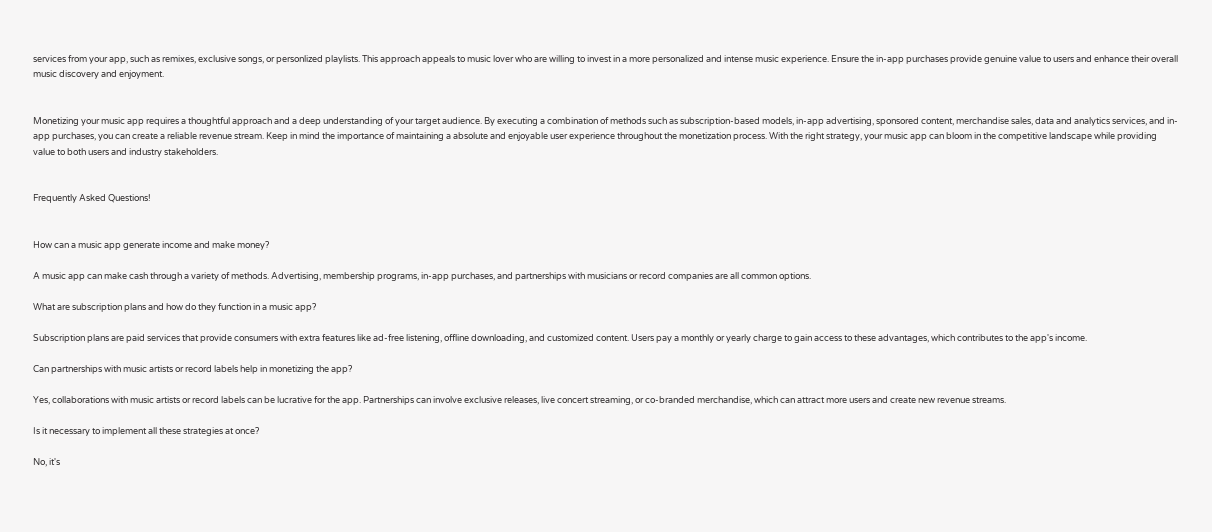services from your app, such as remixes, exclusive songs, or personlized playlists. This approach appeals to music lover who are willing to invest in a more personalized and intense music experience. Ensure the in-app purchases provide genuine value to users and enhance their overall music discovery and enjoyment.


Monetizing your music app requires a thoughtful approach and a deep understanding of your target audience. By executing a combination of methods such as subscription-based models, in-app advertising, sponsored content, merchandise sales, data and analytics services, and in-app purchases, you can create a reliable revenue stream. Keep in mind the importance of maintaining a absolute and enjoyable user experience throughout the monetization process. With the right strategy, your music app can bloom in the competitive landscape while providing value to both users and industry stakeholders.


Frequently Asked Questions!


How can a music app generate income and make money?

A music app can make cash through a variety of methods. Advertising, membership programs, in-app purchases, and partnerships with musicians or record companies are all common options.

What are subscription plans and how do they function in a music app?

Subscription plans are paid services that provide consumers with extra features like ad-free listening, offline downloading, and customized content. Users pay a monthly or yearly charge to gain access to these advantages, which contributes to the app's income.

Can partnerships with music artists or record labels help in monetizing the app?

Yes, collaborations with music artists or record labels can be lucrative for the app. Partnerships can involve exclusive releases, live concert streaming, or co-branded merchandise, which can attract more users and create new revenue streams.

Is it necessary to implement all these strategies at once?

No, it's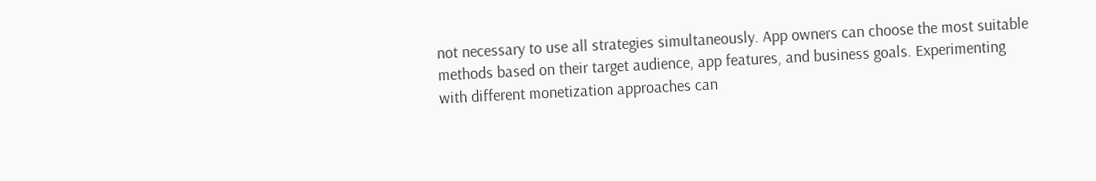not necessary to use all strategies simultaneously. App owners can choose the most suitable methods based on their target audience, app features, and business goals. Experimenting with different monetization approaches can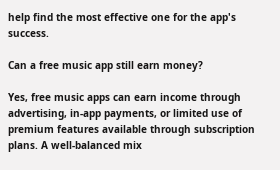help find the most effective one for the app's success.

Can a free music app still earn money?

Yes, free music apps can earn income through advertising, in-app payments, or limited use of premium features available through subscription plans. A well-balanced mix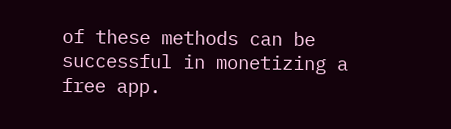of these methods can be successful in monetizing a free app.